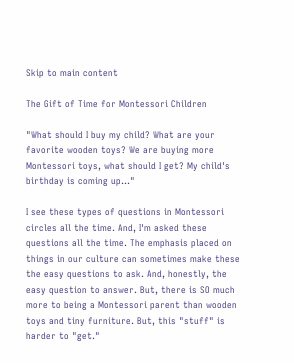Skip to main content

The Gift of Time for Montessori Children

"What should I buy my child? What are your favorite wooden toys? We are buying more Montessori toys, what should I get? My child's birthday is coming up..."

I see these types of questions in Montessori circles all the time. And, I'm asked these questions all the time. The emphasis placed on things in our culture can sometimes make these the easy questions to ask. And, honestly, the easy question to answer. But, there is SO much more to being a Montessori parent than wooden toys and tiny furniture. But, this "stuff" is harder to "get."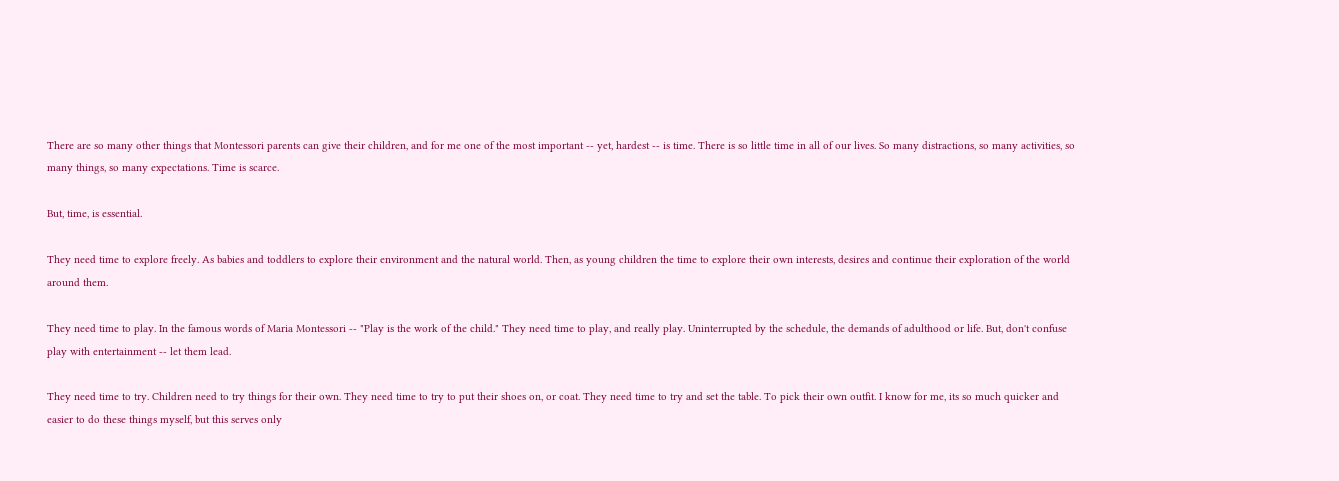There are so many other things that Montessori parents can give their children, and for me one of the most important -- yet, hardest -- is time. There is so little time in all of our lives. So many distractions, so many activities, so many things, so many expectations. Time is scarce.

But, time, is essential.

They need time to explore freely. As babies and toddlers to explore their environment and the natural world. Then, as young children the time to explore their own interests, desires and continue their exploration of the world around them.

They need time to play. In the famous words of Maria Montessori -- "Play is the work of the child." They need time to play, and really play. Uninterrupted by the schedule, the demands of adulthood or life. But, don't confuse play with entertainment -- let them lead.

They need time to try. Children need to try things for their own. They need time to try to put their shoes on, or coat. They need time to try and set the table. To pick their own outfit. I know for me, its so much quicker and easier to do these things myself, but this serves only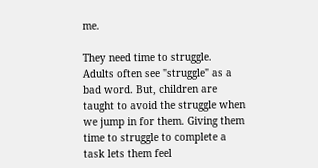me.

They need time to struggle. Adults often see "struggle" as a bad word. But, children are taught to avoid the struggle when we jump in for them. Giving them time to struggle to complete a task lets them feel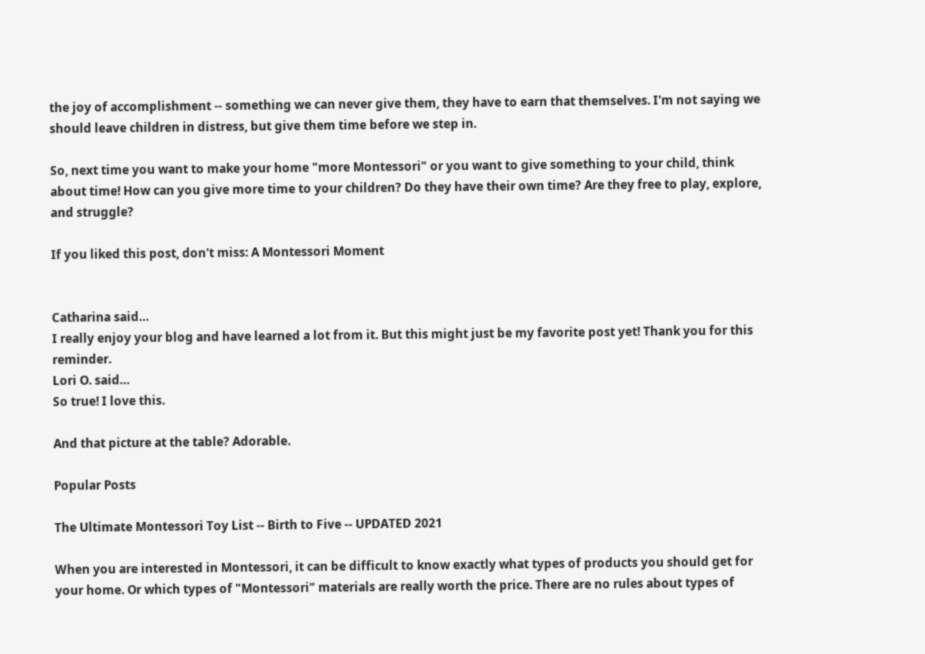the joy of accomplishment -- something we can never give them, they have to earn that themselves. I'm not saying we should leave children in distress, but give them time before we step in.

So, next time you want to make your home "more Montessori" or you want to give something to your child, think about time! How can you give more time to your children? Do they have their own time? Are they free to play, explore, and struggle?

If you liked this post, don't miss: A Montessori Moment


Catharina said…
I really enjoy your blog and have learned a lot from it. But this might just be my favorite post yet! Thank you for this reminder.
Lori O. said…
So true! I love this.

And that picture at the table? Adorable.

Popular Posts

The Ultimate Montessori Toy List -- Birth to Five -- UPDATED 2021

When you are interested in Montessori, it can be difficult to know exactly what types of products you should get for your home. Or which types of "Montessori" materials are really worth the price. There are no rules about types of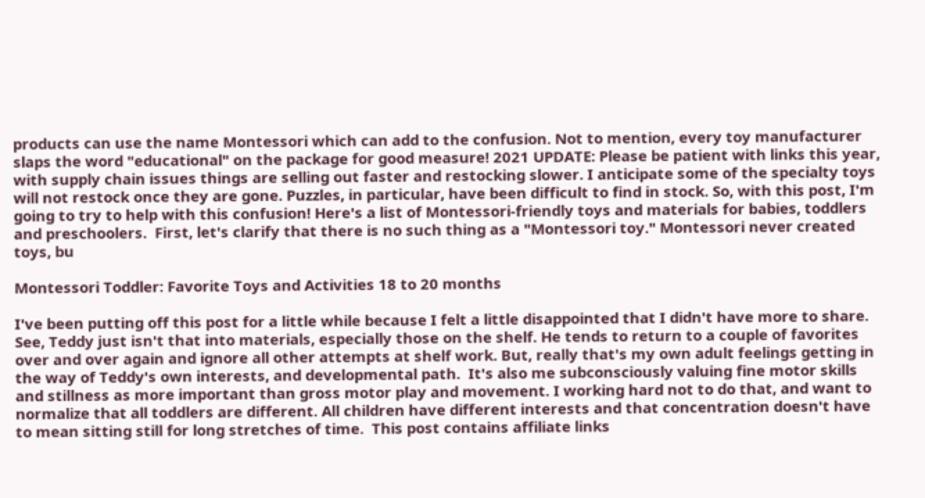products can use the name Montessori which can add to the confusion. Not to mention, every toy manufacturer slaps the word "educational" on the package for good measure! 2021 UPDATE: Please be patient with links this year, with supply chain issues things are selling out faster and restocking slower. I anticipate some of the specialty toys will not restock once they are gone. Puzzles, in particular, have been difficult to find in stock. So, with this post, I'm going to try to help with this confusion! Here's a list of Montessori-friendly toys and materials for babies, toddlers and preschoolers.  First, let's clarify that there is no such thing as a "Montessori toy." Montessori never created toys, bu

Montessori Toddler: Favorite Toys and Activities 18 to 20 months

I've been putting off this post for a little while because I felt a little disappointed that I didn't have more to share. See, Teddy just isn't that into materials, especially those on the shelf. He tends to return to a couple of favorites over and over again and ignore all other attempts at shelf work. But, really that's my own adult feelings getting in the way of Teddy's own interests, and developmental path.  It's also me subconsciously valuing fine motor skills and stillness as more important than gross motor play and movement. I working hard not to do that, and want to normalize that all toddlers are different. All children have different interests and that concentration doesn't have to mean sitting still for long stretches of time.  This post contains affiliate links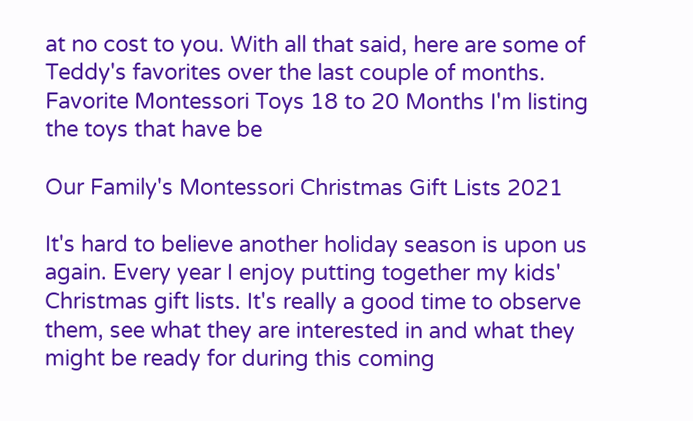at no cost to you. With all that said, here are some of Teddy's favorites over the last couple of months. Favorite Montessori Toys 18 to 20 Months I'm listing the toys that have be

Our Family's Montessori Christmas Gift Lists 2021

It's hard to believe another holiday season is upon us again. Every year I enjoy putting together my kids' Christmas gift lists. It's really a good time to observe them, see what they are interested in and what they might be ready for during this coming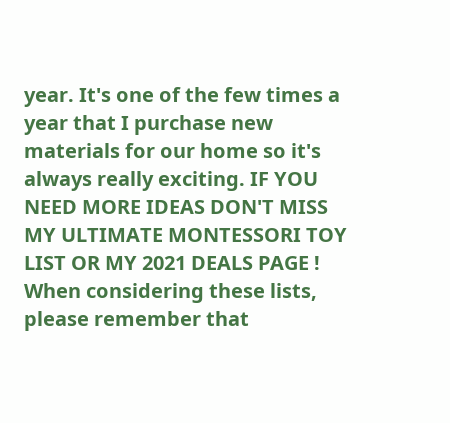year. It's one of the few times a year that I purchase new materials for our home so it's always really exciting. IF YOU NEED MORE IDEAS DON'T MISS MY ULTIMATE MONTESSORI TOY LIST OR MY 2021 DEALS PAGE ! When considering these lists, please remember that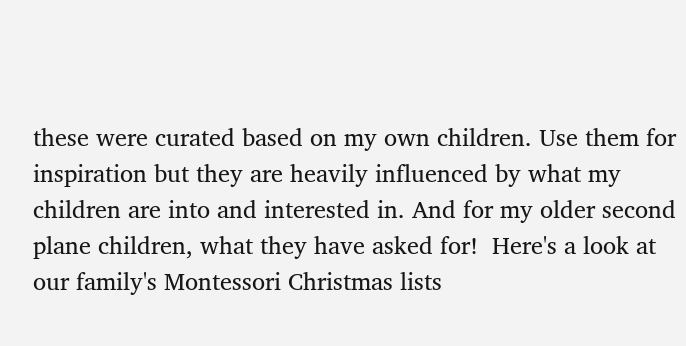these were curated based on my own children. Use them for inspiration but they are heavily influenced by what my children are into and interested in. And for my older second plane children, what they have asked for!  Here's a look at our family's Montessori Christmas lists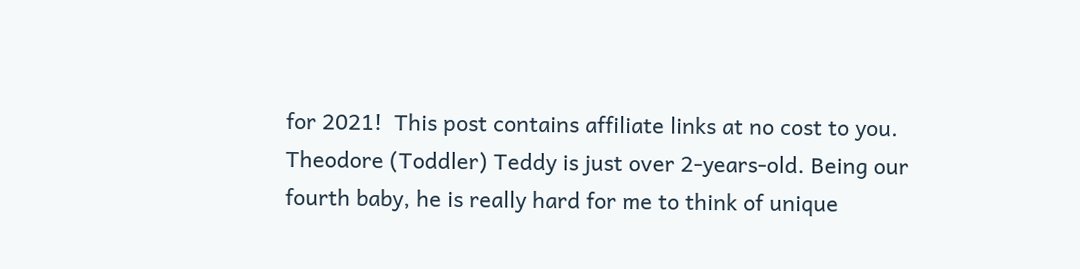for 2021!  This post contains affiliate links at no cost to you.  Theodore (Toddler) Teddy is just over 2-years-old. Being our fourth baby, he is really hard for me to think of unique